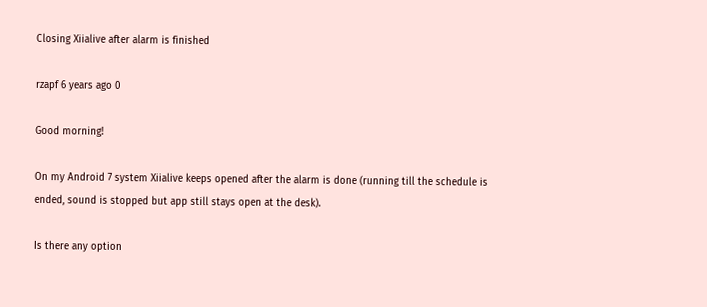Closing Xiialive after alarm is finished

rzapf 6 years ago 0

Good morning!

On my Android 7 system Xiialive keeps opened after the alarm is done (running till the schedule is ended, sound is stopped but app still stays open at the desk).

Is there any option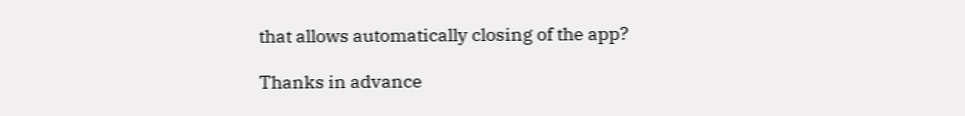that allows automatically closing of the app?

Thanks in advance